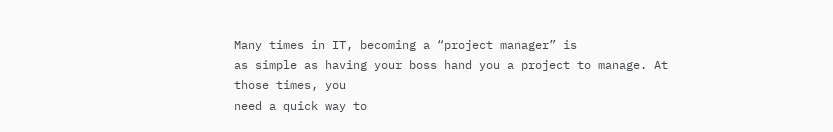Many times in IT, becoming a “project manager” is
as simple as having your boss hand you a project to manage. At those times, you
need a quick way to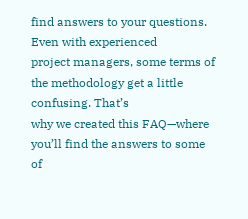find answers to your questions. Even with experienced
project managers, some terms of the methodology get a little confusing. That’s
why we created this FAQ—where you’ll find the answers to some of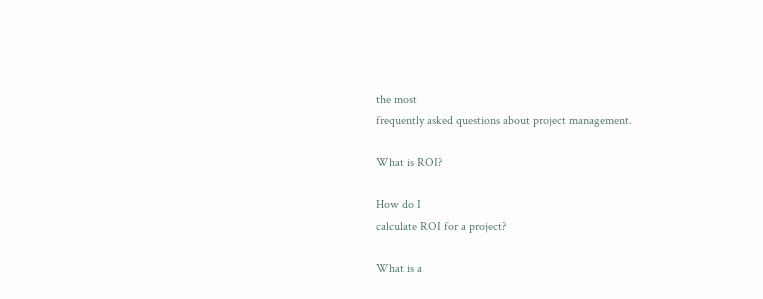the most
frequently asked questions about project management.

What is ROI?

How do I
calculate ROI for a project?

What is a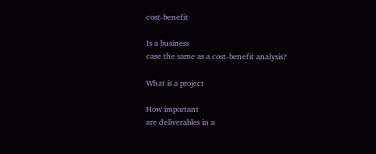cost-benefit

Is a business
case the same as a cost-benefit analysis?

What is a project

How important
are deliverables in a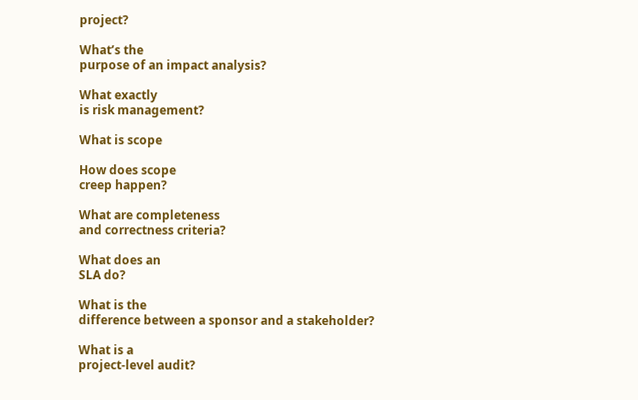project?

What’s the
purpose of an impact analysis?

What exactly
is risk management?

What is scope

How does scope
creep happen?

What are completeness
and correctness criteria?

What does an
SLA do?

What is the
difference between a sponsor and a stakeholder?

What is a
project-level audit?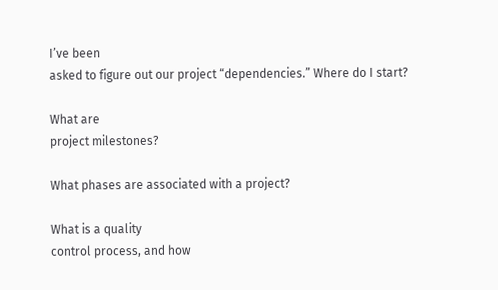I’ve been
asked to figure out our project “dependencies.” Where do I start?

What are
project milestones?

What phases are associated with a project?

What is a quality
control process, and how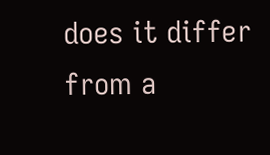does it differ from a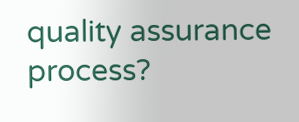quality assurance process?